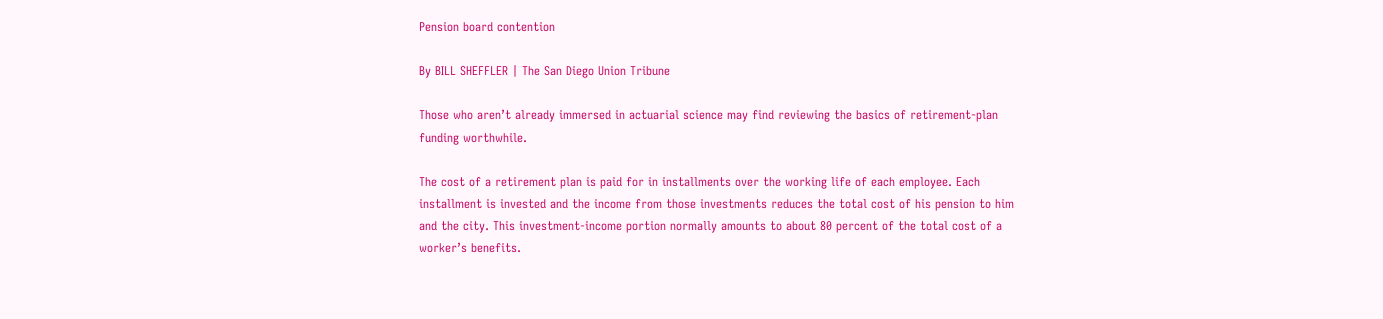Pension board contention

By BILL SHEFFLER | The San Diego Union Tribune

Those who aren’t already immersed in actuarial science may find reviewing the basics of retirement-plan funding worthwhile.

The cost of a retirement plan is paid for in installments over the working life of each employee. Each installment is invested and the income from those investments reduces the total cost of his pension to him and the city. This investment-income portion normally amounts to about 80 percent of the total cost of a worker’s benefits.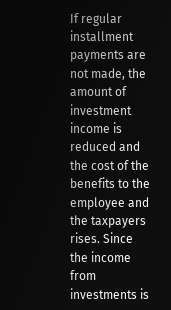If regular installment payments are not made, the amount of investment income is reduced and the cost of the benefits to the employee and the taxpayers rises. Since the income from investments is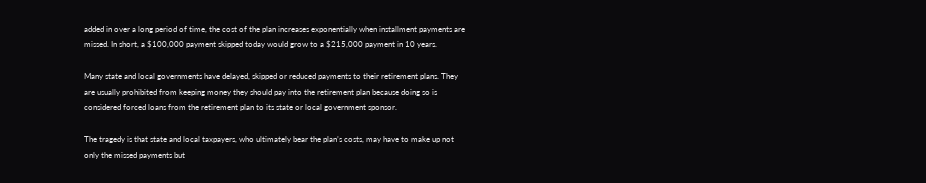added in over a long period of time, the cost of the plan increases exponentially when installment payments are missed. In short, a $100,000 payment skipped today would grow to a $215,000 payment in 10 years.

Many state and local governments have delayed, skipped or reduced payments to their retirement plans. They are usually prohibited from keeping money they should pay into the retirement plan because doing so is considered forced loans from the retirement plan to its state or local government sponsor.

The tragedy is that state and local taxpayers, who ultimately bear the plan’s costs, may have to make up not only the missed payments but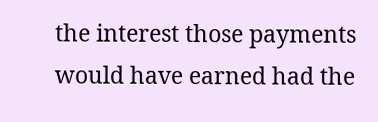the interest those payments would have earned had the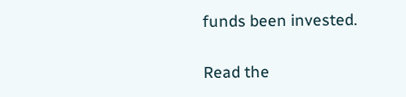funds been invested.

Read the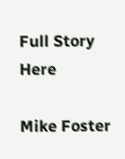Full Story Here

Mike Foster